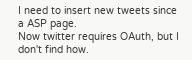I need to insert new tweets since a ASP page.
Now twitter requires OAuth, but I don't find how.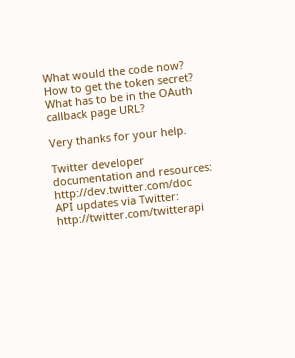What would the code now?
How to get the token secret?
What has to be in the OAuth callback page URL?

Very thanks for your help.

Twitter developer documentation and resources: http://dev.twitter.com/doc
API updates via Twitter: http://twitter.com/twitterapi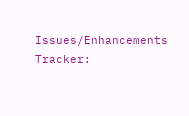Issues/Enhancements Tracker: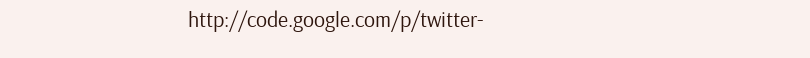http://code.google.com/p/twitter-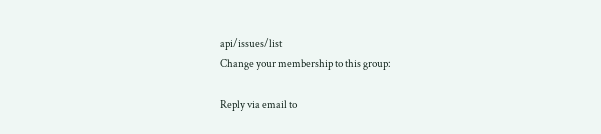api/issues/list
Change your membership to this group:

Reply via email to